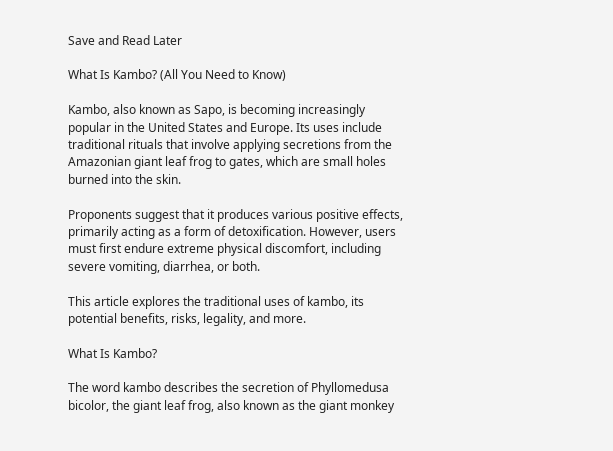Save and Read Later

What Is Kambo? (All You Need to Know)

Kambo, also known as Sapo, is becoming increasingly popular in the United States and Europe. Its uses include traditional rituals that involve applying secretions from the Amazonian giant leaf frog to gates, which are small holes burned into the skin.

Proponents suggest that it produces various positive effects, primarily acting as a form of detoxification. However, users must first endure extreme physical discomfort, including severe vomiting, diarrhea, or both.

This article explores the traditional uses of kambo, its potential benefits, risks, legality, and more.

What Is Kambo?

The word kambo describes the secretion of Phyllomedusa bicolor, the giant leaf frog, also known as the giant monkey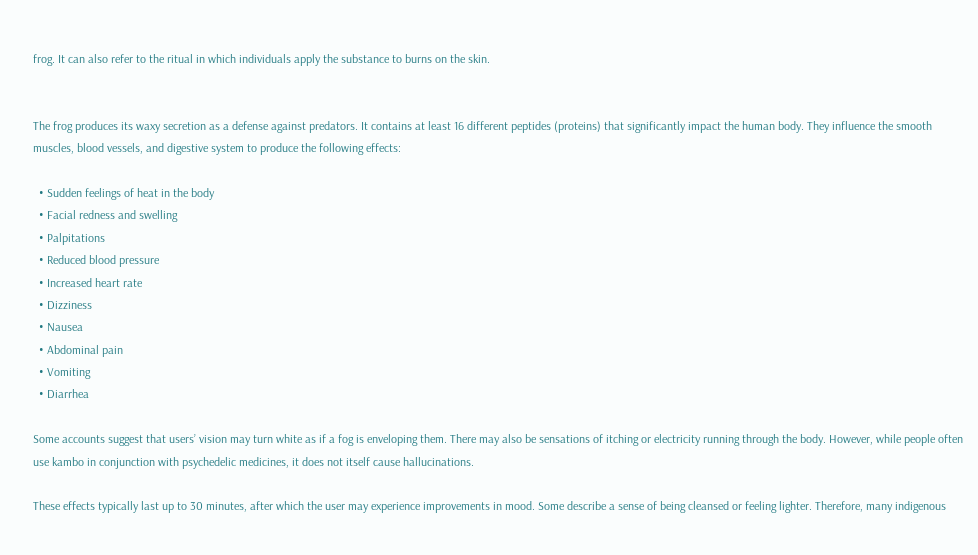frog. It can also refer to the ritual in which individuals apply the substance to burns on the skin.


The frog produces its waxy secretion as a defense against predators. It contains at least 16 different peptides (proteins) that significantly impact the human body. They influence the smooth muscles, blood vessels, and digestive system to produce the following effects:

  • Sudden feelings of heat in the body
  • Facial redness and swelling
  • Palpitations
  • Reduced blood pressure
  • Increased heart rate
  • Dizziness
  • Nausea
  • Abdominal pain
  • Vomiting
  • Diarrhea

Some accounts suggest that users’ vision may turn white as if a fog is enveloping them. There may also be sensations of itching or electricity running through the body. However, while people often use kambo in conjunction with psychedelic medicines, it does not itself cause hallucinations.

These effects typically last up to 30 minutes, after which the user may experience improvements in mood. Some describe a sense of being cleansed or feeling lighter. Therefore, many indigenous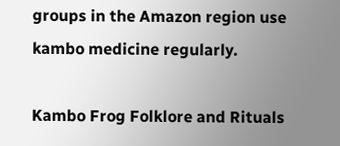groups in the Amazon region use kambo medicine regularly.

Kambo Frog Folklore and Rituals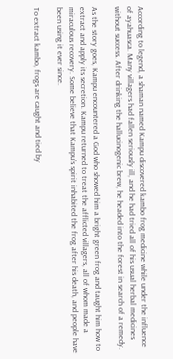According to legend, a shaman named Kampu discovered kambo frog medicine while under the influence of ayahuasca. Many villagers had fallen seriously ill, and he had tried all of his usual herbal medicines without success. After drinking the hallucinogenic brew, he headed into the forest in search of a remedy.

As the story goes, Kampu encountered a God who showed him a bright green frog and taught him how to extract and apply its secretion. Kampu returned to treat the afflicted villagers, all of whom made a miraculous recovery. Some believe that Kampu’s spirit inhabited the frog after his death, and people have been using it ever since.

To extract kambo, frogs are caught and tied by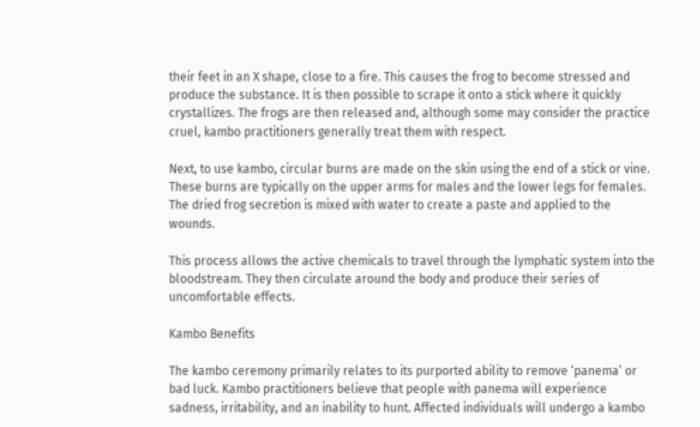their feet in an X shape, close to a fire. This causes the frog to become stressed and produce the substance. It is then possible to scrape it onto a stick where it quickly crystallizes. The frogs are then released and, although some may consider the practice cruel, kambo practitioners generally treat them with respect.

Next, to use kambo, circular burns are made on the skin using the end of a stick or vine. These burns are typically on the upper arms for males and the lower legs for females. The dried frog secretion is mixed with water to create a paste and applied to the wounds.

This process allows the active chemicals to travel through the lymphatic system into the bloodstream. They then circulate around the body and produce their series of uncomfortable effects.

Kambo Benefits

The kambo ceremony primarily relates to its purported ability to remove ‘panema’ or bad luck. Kambo practitioners believe that people with panema will experience sadness, irritability, and an inability to hunt. Affected individuals will undergo a kambo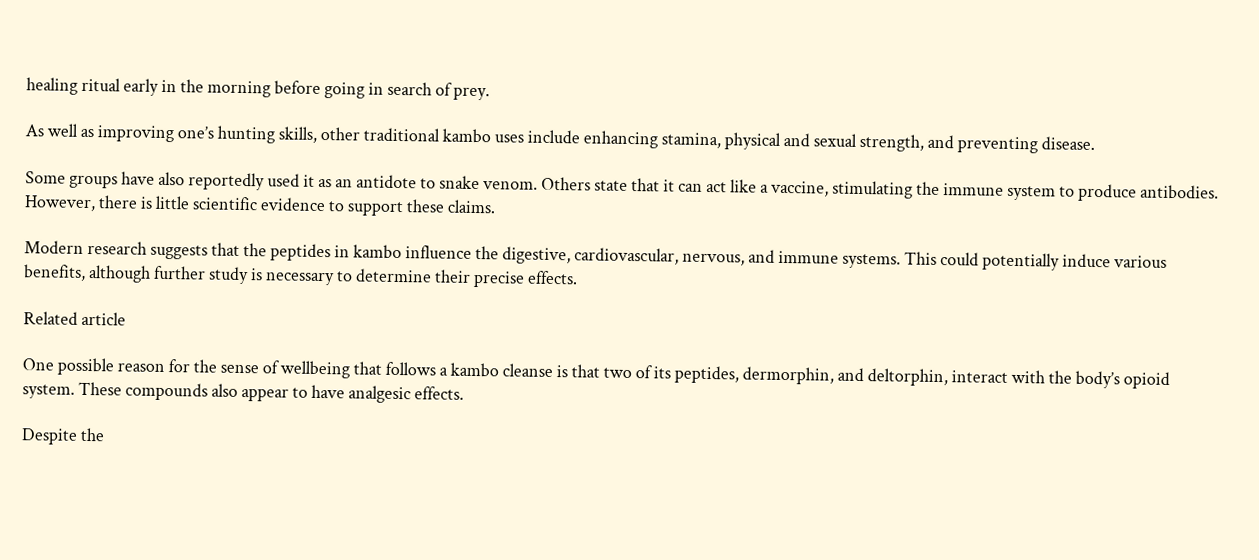healing ritual early in the morning before going in search of prey.

As well as improving one’s hunting skills, other traditional kambo uses include enhancing stamina, physical and sexual strength, and preventing disease.

Some groups have also reportedly used it as an antidote to snake venom. Others state that it can act like a vaccine, stimulating the immune system to produce antibodies. However, there is little scientific evidence to support these claims.

Modern research suggests that the peptides in kambo influence the digestive, cardiovascular, nervous, and immune systems. This could potentially induce various benefits, although further study is necessary to determine their precise effects.

Related article

One possible reason for the sense of wellbeing that follows a kambo cleanse is that two of its peptides, dermorphin, and deltorphin, interact with the body’s opioid system. These compounds also appear to have analgesic effects.

Despite the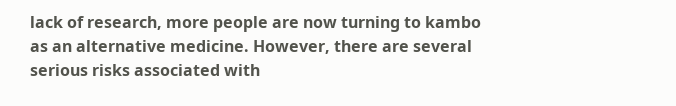lack of research, more people are now turning to kambo as an alternative medicine. However, there are several serious risks associated with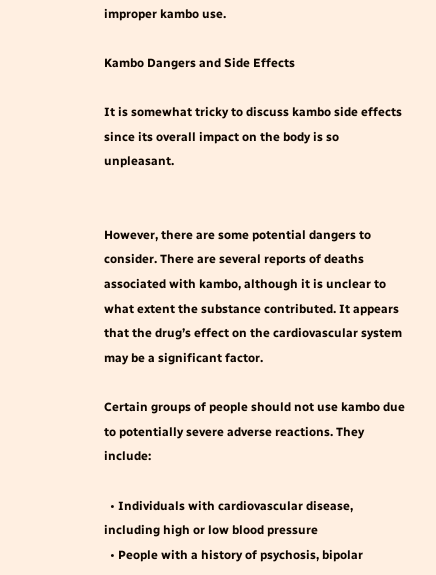improper kambo use.

Kambo Dangers and Side Effects

It is somewhat tricky to discuss kambo side effects since its overall impact on the body is so unpleasant.


However, there are some potential dangers to consider. There are several reports of deaths associated with kambo, although it is unclear to what extent the substance contributed. It appears that the drug’s effect on the cardiovascular system may be a significant factor.

Certain groups of people should not use kambo due to potentially severe adverse reactions. They include:

  • Individuals with cardiovascular disease, including high or low blood pressure
  • People with a history of psychosis, bipolar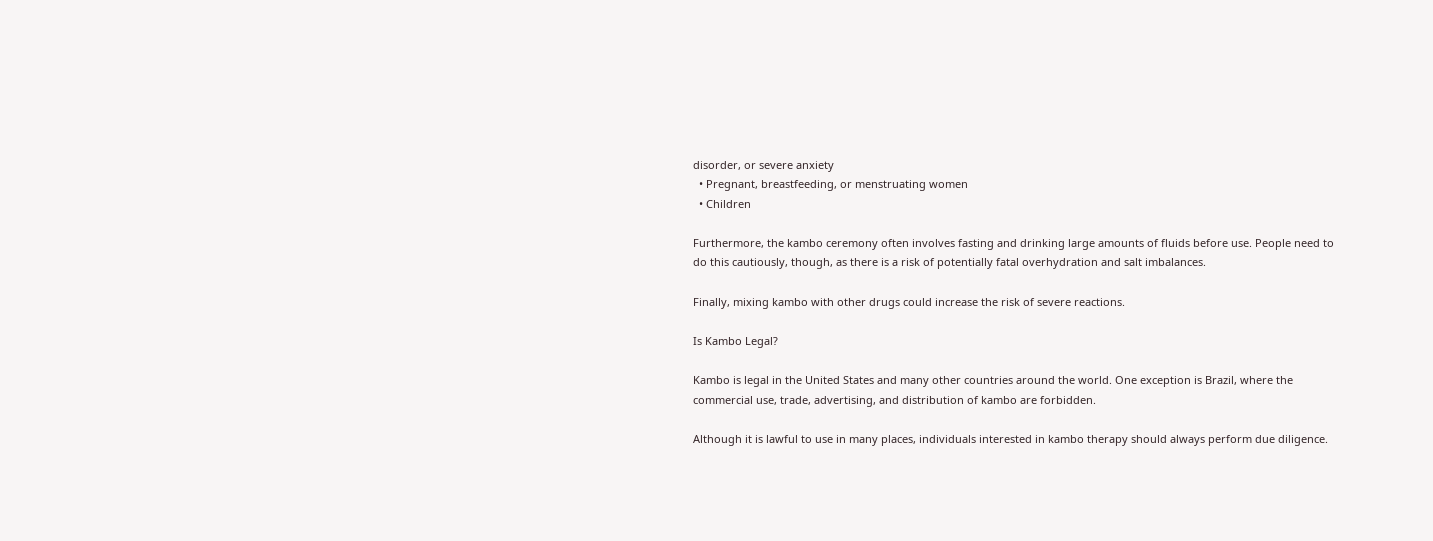disorder, or severe anxiety
  • Pregnant, breastfeeding, or menstruating women
  • Children

Furthermore, the kambo ceremony often involves fasting and drinking large amounts of fluids before use. People need to do this cautiously, though, as there is a risk of potentially fatal overhydration and salt imbalances.

Finally, mixing kambo with other drugs could increase the risk of severe reactions.

Is Kambo Legal?

Kambo is legal in the United States and many other countries around the world. One exception is Brazil, where the commercial use, trade, advertising, and distribution of kambo are forbidden.

Although it is lawful to use in many places, individuals interested in kambo therapy should always perform due diligence.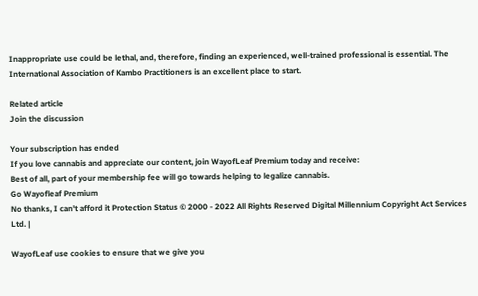Inappropriate use could be lethal, and, therefore, finding an experienced, well-trained professional is essential. The International Association of Kambo Practitioners is an excellent place to start.

Related article
Join the discussion

Your subscription has ended
If you love cannabis and appreciate our content, join WayofLeaf Premium today and receive:
Best of all, part of your membership fee will go towards helping to legalize cannabis.
Go Wayofleaf Premium
No thanks, I can't afford it Protection Status © 2000 - 2022 All Rights Reserved Digital Millennium Copyright Act Services Ltd. |

WayofLeaf use cookies to ensure that we give you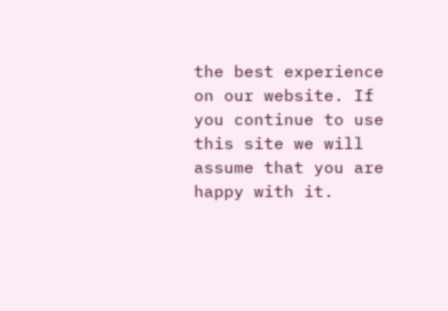the best experience on our website. If you continue to use this site we will assume that you are happy with it.